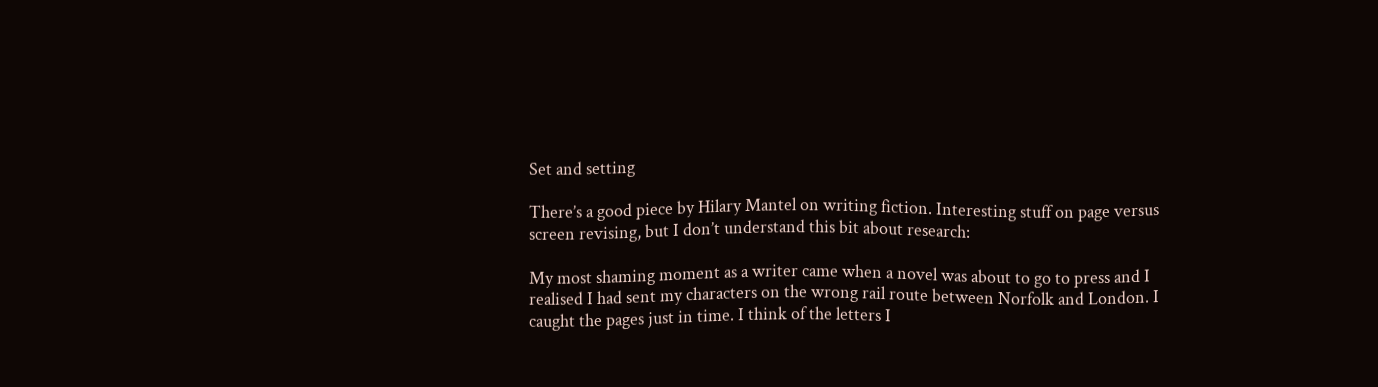Set and setting

There’s a good piece by Hilary Mantel on writing fiction. Interesting stuff on page versus screen revising, but I don’t understand this bit about research:

My most shaming moment as a writer came when a novel was about to go to press and I realised I had sent my characters on the wrong rail route between Norfolk and London. I caught the pages just in time. I think of the letters I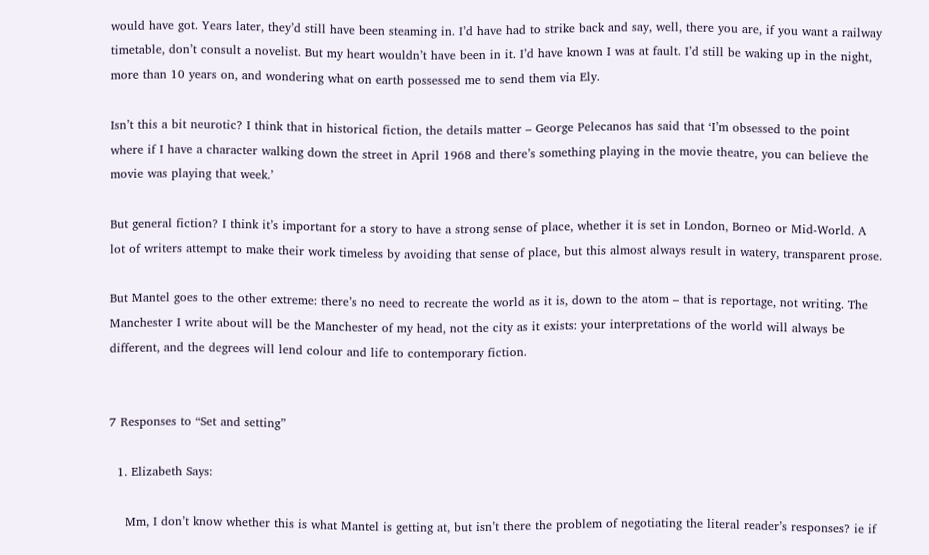would have got. Years later, they’d still have been steaming in. I’d have had to strike back and say, well, there you are, if you want a railway timetable, don’t consult a novelist. But my heart wouldn’t have been in it. I’d have known I was at fault. I’d still be waking up in the night, more than 10 years on, and wondering what on earth possessed me to send them via Ely.

Isn’t this a bit neurotic? I think that in historical fiction, the details matter – George Pelecanos has said that ‘I’m obsessed to the point where if I have a character walking down the street in April 1968 and there’s something playing in the movie theatre, you can believe the movie was playing that week.’

But general fiction? I think it’s important for a story to have a strong sense of place, whether it is set in London, Borneo or Mid-World. A lot of writers attempt to make their work timeless by avoiding that sense of place, but this almost always result in watery, transparent prose.

But Mantel goes to the other extreme: there’s no need to recreate the world as it is, down to the atom – that is reportage, not writing. The Manchester I write about will be the Manchester of my head, not the city as it exists: your interpretations of the world will always be different, and the degrees will lend colour and life to contemporary fiction.


7 Responses to “Set and setting”

  1. Elizabeth Says:

    Mm, I don’t know whether this is what Mantel is getting at, but isn’t there the problem of negotiating the literal reader’s responses? ie if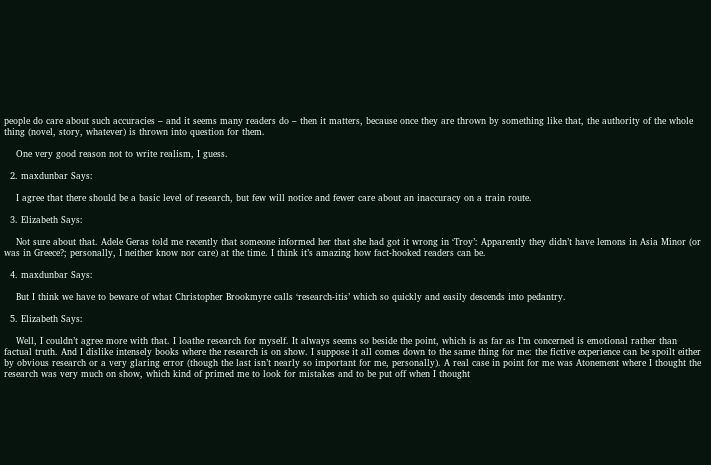people do care about such accuracies – and it seems many readers do – then it matters, because once they are thrown by something like that, the authority of the whole thing (novel, story, whatever) is thrown into question for them.

    One very good reason not to write realism, I guess.

  2. maxdunbar Says:

    I agree that there should be a basic level of research, but few will notice and fewer care about an inaccuracy on a train route.

  3. Elizabeth Says:

    Not sure about that. Adele Geras told me recently that someone informed her that she had got it wrong in ‘Troy’: Apparently they didn’t have lemons in Asia Minor (or was in Greece?; personally, I neither know nor care) at the time. I think it’s amazing how fact-hooked readers can be.

  4. maxdunbar Says:

    But I think we have to beware of what Christopher Brookmyre calls ‘research-itis’ which so quickly and easily descends into pedantry.

  5. Elizabeth Says:

    Well, I couldn’t agree more with that. I loathe research for myself. It always seems so beside the point, which is as far as I’m concerned is emotional rather than factual truth. And I dislike intensely books where the research is on show. I suppose it all comes down to the same thing for me: the fictive experience can be spoilt either by obvious research or a very glaring error (though the last isn’t nearly so important for me, personally). A real case in point for me was Atonement where I thought the research was very much on show, which kind of primed me to look for mistakes and to be put off when I thought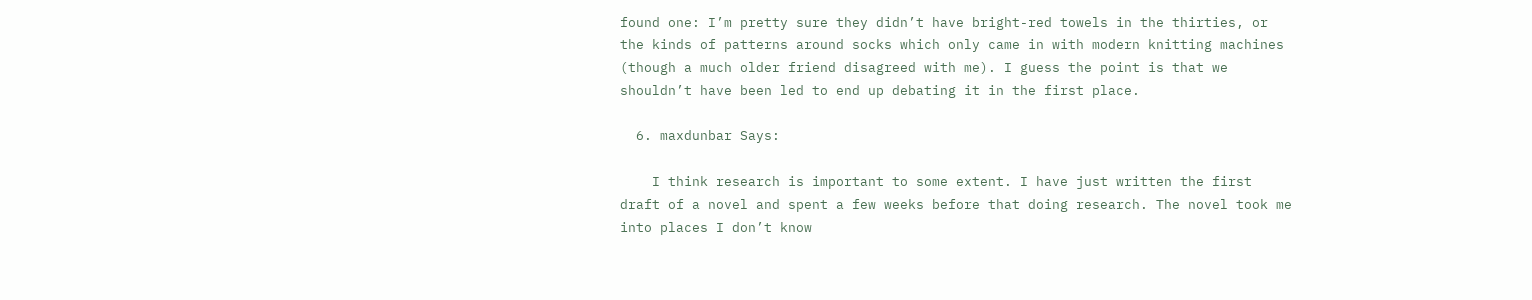found one: I’m pretty sure they didn’t have bright-red towels in the thirties, or the kinds of patterns around socks which only came in with modern knitting machines (though a much older friend disagreed with me). I guess the point is that we shouldn’t have been led to end up debating it in the first place.

  6. maxdunbar Says:

    I think research is important to some extent. I have just written the first draft of a novel and spent a few weeks before that doing research. The novel took me into places I don’t know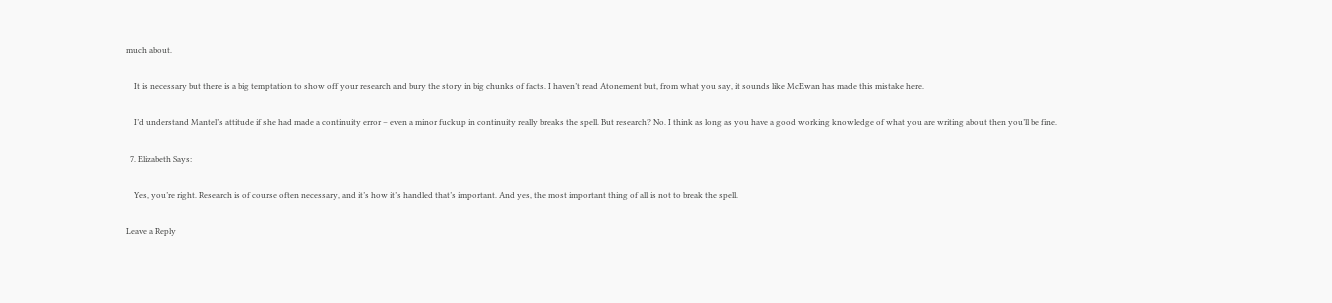much about.

    It is necessary but there is a big temptation to show off your research and bury the story in big chunks of facts. I haven’t read Atonement but, from what you say, it sounds like McEwan has made this mistake here.

    I’d understand Mantel’s attitude if she had made a continuity error – even a minor fuckup in continuity really breaks the spell. But research? No. I think as long as you have a good working knowledge of what you are writing about then you’ll be fine.

  7. Elizabeth Says:

    Yes, you’re right. Research is of course often necessary, and it’s how it’s handled that’s important. And yes, the most important thing of all is not to break the spell.

Leave a Reply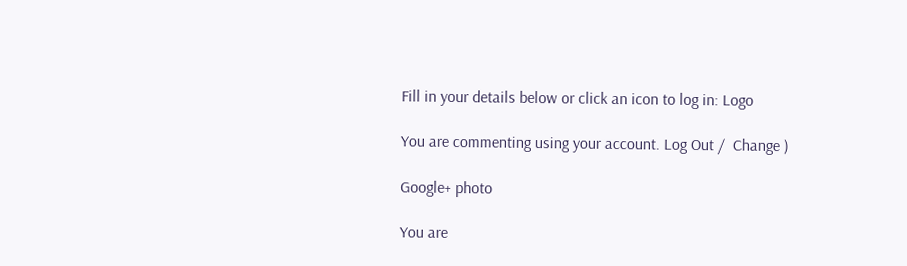Fill in your details below or click an icon to log in: Logo

You are commenting using your account. Log Out /  Change )

Google+ photo

You are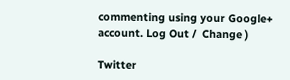commenting using your Google+ account. Log Out /  Change )

Twitter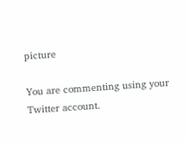picture

You are commenting using your Twitter account.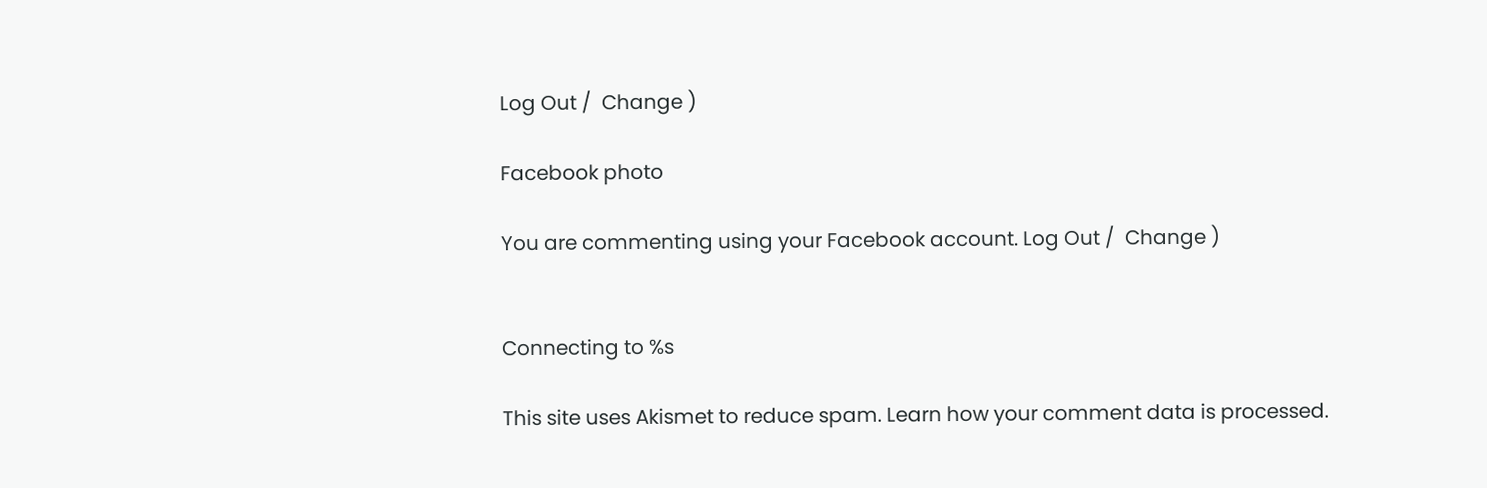Log Out /  Change )

Facebook photo

You are commenting using your Facebook account. Log Out /  Change )


Connecting to %s

This site uses Akismet to reduce spam. Learn how your comment data is processed.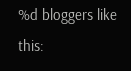%d bloggers like this: